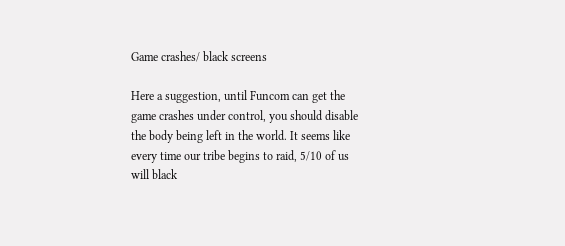Game crashes/ black screens

Here a suggestion, until Funcom can get the game crashes under control, you should disable the body being left in the world. It seems like every time our tribe begins to raid, 5/10 of us will black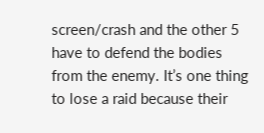screen/crash and the other 5 have to defend the bodies from the enemy. It’s one thing to lose a raid because their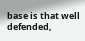base is that well defended,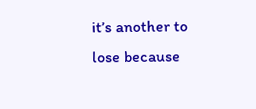it’s another to lose because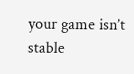your game isn’t stable